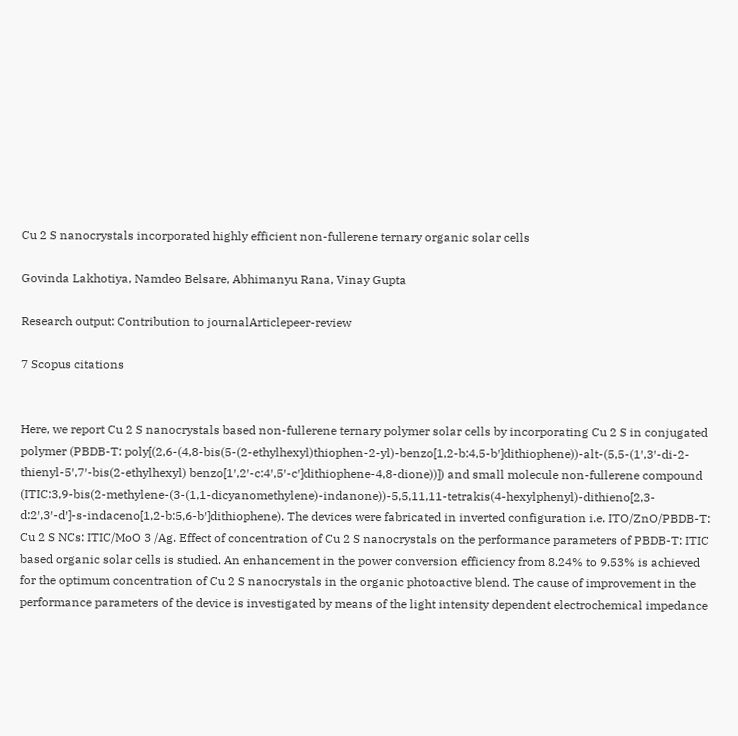Cu 2 S nanocrystals incorporated highly efficient non-fullerene ternary organic solar cells

Govinda Lakhotiya, Namdeo Belsare, Abhimanyu Rana, Vinay Gupta

Research output: Contribution to journalArticlepeer-review

7 Scopus citations


Here, we report Cu 2 S nanocrystals based non-fullerene ternary polymer solar cells by incorporating Cu 2 S in conjugated polymer (PBDB-T: poly[(2,6-(4,8-bis(5-(2-ethylhexyl)thiophen-2-yl)-benzo[1,2-b:4,5-b′]dithiophene))-alt-(5,5-(1′,3′-di-2-thienyl-5′,7′-bis(2-ethylhexyl) benzo[1′,2′-c:4′,5′-c′]dithiophene-4,8-dione))]) and small molecule non-fullerene compound (ITIC:3,9-bis(2-methylene-(3-(1,1-dicyanomethylene)-indanone))-5,5,11,11-tetrakis(4-hexylphenyl)-dithieno[2,3-d:2′,3′-d′]-s-indaceno[1,2-b:5,6-b′]dithiophene). The devices were fabricated in inverted configuration i.e. ITO/ZnO/PBDB-T: Cu 2 S NCs: ITIC/MoO 3 /Ag. Effect of concentration of Cu 2 S nanocrystals on the performance parameters of PBDB-T: ITIC based organic solar cells is studied. An enhancement in the power conversion efficiency from 8.24% to 9.53% is achieved for the optimum concentration of Cu 2 S nanocrystals in the organic photoactive blend. The cause of improvement in the performance parameters of the device is investigated by means of the light intensity dependent electrochemical impedance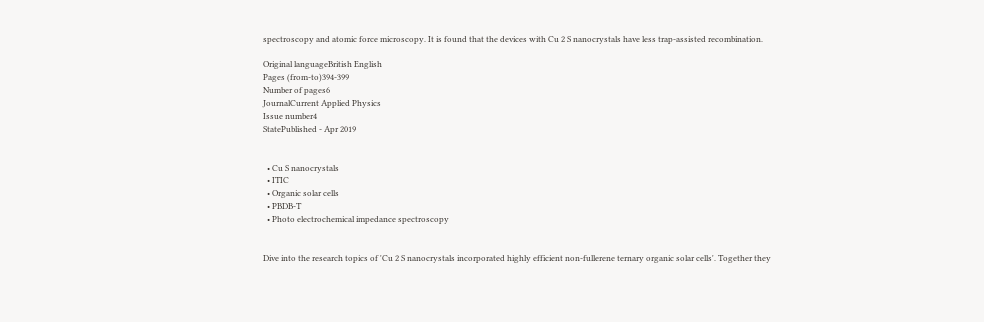spectroscopy and atomic force microscopy. It is found that the devices with Cu 2 S nanocrystals have less trap-assisted recombination.

Original languageBritish English
Pages (from-to)394-399
Number of pages6
JournalCurrent Applied Physics
Issue number4
StatePublished - Apr 2019


  • Cu S nanocrystals
  • ITIC
  • Organic solar cells
  • PBDB-T
  • Photo electrochemical impedance spectroscopy


Dive into the research topics of 'Cu 2 S nanocrystals incorporated highly efficient non-fullerene ternary organic solar cells'. Together they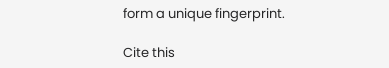form a unique fingerprint.

Cite this